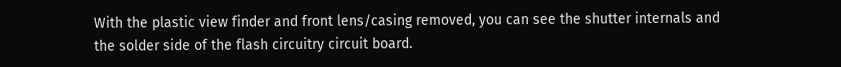With the plastic view finder and front lens/casing removed, you can see the shutter internals and the solder side of the flash circuitry circuit board.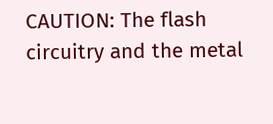CAUTION: The flash circuitry and the metal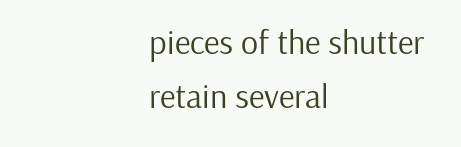pieces of the shutter retain several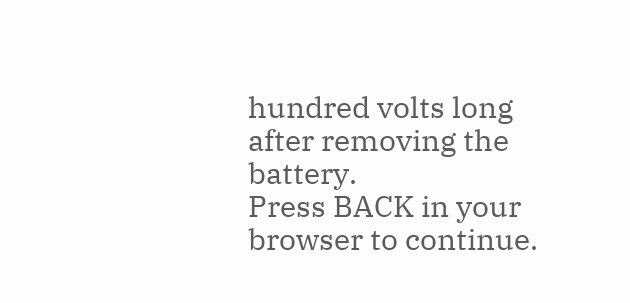hundred volts long after removing the battery.
Press BACK in your browser to continue.